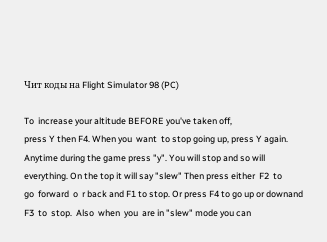Чит коды на Flight Simulator 98 (PC)

To  increase your altitude BEFORE you've taken off,
press Y then F4. When you  want  to stop going up, press Y again.
Anytime during the game press "y". You will stop and so will
everything. On the top it will say "slew" Then press either  F2  to
go  forward  o  r back and F1 to stop. Or press F4 to go up or downand
F3  to  stop.  Also  when  you  are in "slew" mode you can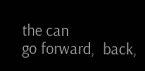the can
go forward,  back,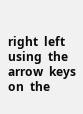right  left  using  the  arrow  keys  on  the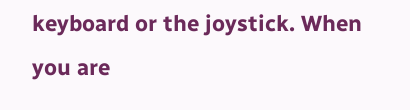keyboard or the joystick. When you are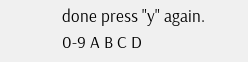done press "y" again.
0-9 A B C D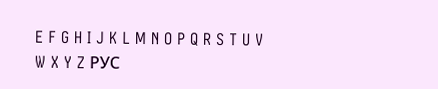E F G H I J K L M N O P Q R S T U V W X Y Z РУС